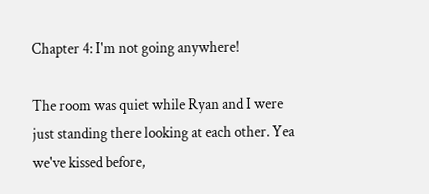Chapter 4: I'm not going anywhere!

The room was quiet while Ryan and I were just standing there looking at each other. Yea we've kissed before,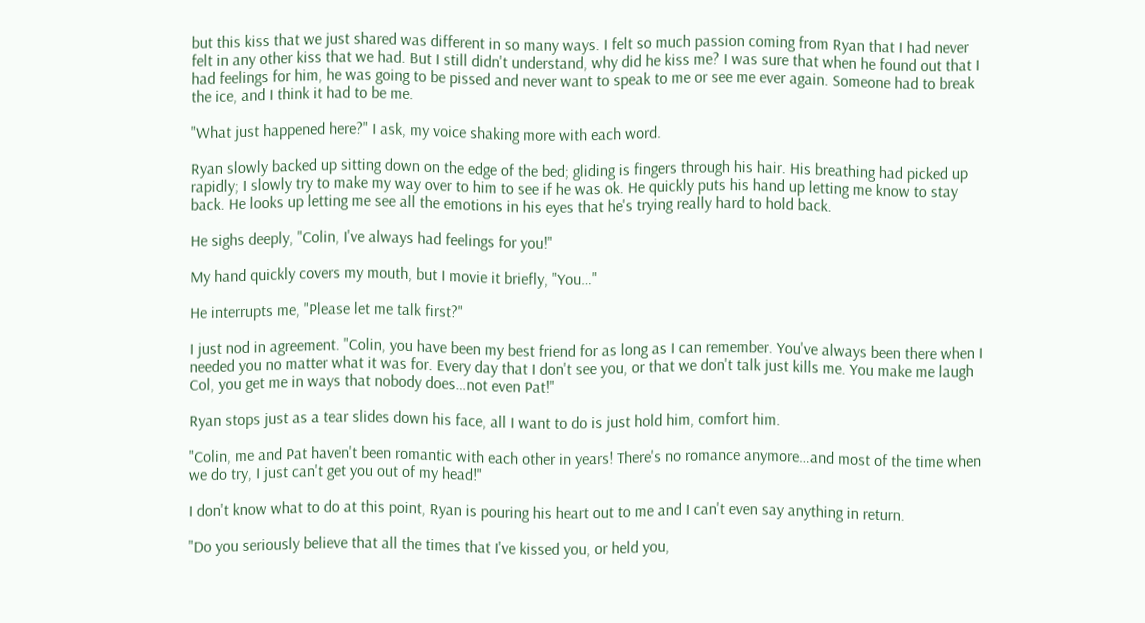but this kiss that we just shared was different in so many ways. I felt so much passion coming from Ryan that I had never felt in any other kiss that we had. But I still didn't understand, why did he kiss me? I was sure that when he found out that I had feelings for him, he was going to be pissed and never want to speak to me or see me ever again. Someone had to break the ice, and I think it had to be me.

"What just happened here?" I ask, my voice shaking more with each word.

Ryan slowly backed up sitting down on the edge of the bed; gliding is fingers through his hair. His breathing had picked up rapidly; I slowly try to make my way over to him to see if he was ok. He quickly puts his hand up letting me know to stay back. He looks up letting me see all the emotions in his eyes that he's trying really hard to hold back.

He sighs deeply, "Colin, I've always had feelings for you!"

My hand quickly covers my mouth, but I movie it briefly, "You…"

He interrupts me, "Please let me talk first?"

I just nod in agreement. "Colin, you have been my best friend for as long as I can remember. You've always been there when I needed you no matter what it was for. Every day that I don't see you, or that we don't talk just kills me. You make me laugh Col, you get me in ways that nobody does…not even Pat!"

Ryan stops just as a tear slides down his face, all I want to do is just hold him, comfort him.

"Colin, me and Pat haven't been romantic with each other in years! There's no romance anymore…and most of the time when we do try, I just can't get you out of my head!"

I don't know what to do at this point, Ryan is pouring his heart out to me and I can't even say anything in return.

"Do you seriously believe that all the times that I've kissed you, or held you,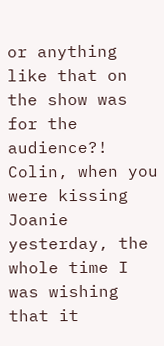or anything like that on the show was for the audience?! Colin, when you were kissing Joanie yesterday, the whole time I was wishing that it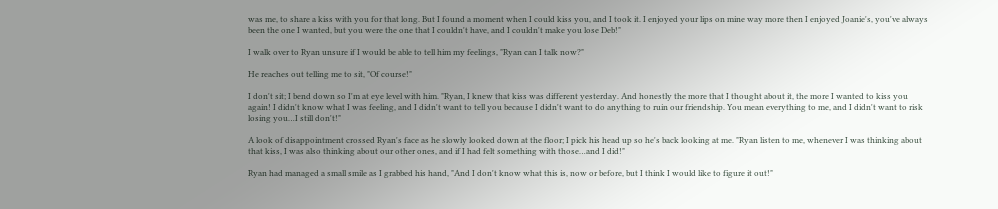was me, to share a kiss with you for that long. But I found a moment when I could kiss you, and I took it. I enjoyed your lips on mine way more then I enjoyed Joanie's, you've always been the one I wanted, but you were the one that I couldn't have, and I couldn't make you lose Deb!"

I walk over to Ryan unsure if I would be able to tell him my feelings, "Ryan can I talk now?"

He reaches out telling me to sit, "Of course!"

I don't sit; I bend down so I'm at eye level with him. "Ryan, I knew that kiss was different yesterday. And honestly the more that I thought about it, the more I wanted to kiss you again! I didn't know what I was feeling, and I didn't want to tell you because I didn't want to do anything to ruin our friendship. You mean everything to me, and I didn't want to risk losing you…I still don't!"

A look of disappointment crossed Ryan's face as he slowly looked down at the floor; I pick his head up so he's back looking at me. "Ryan listen to me, whenever I was thinking about that kiss, I was also thinking about our other ones, and if I had felt something with those…and I did!"

Ryan had managed a small smile as I grabbed his hand, "And I don't know what this is, now or before, but I think I would like to figure it out!"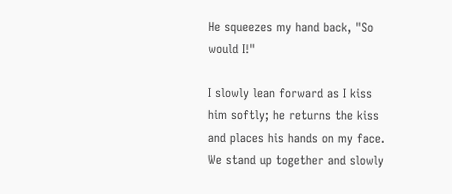He squeezes my hand back, "So would I!"

I slowly lean forward as I kiss him softly; he returns the kiss and places his hands on my face. We stand up together and slowly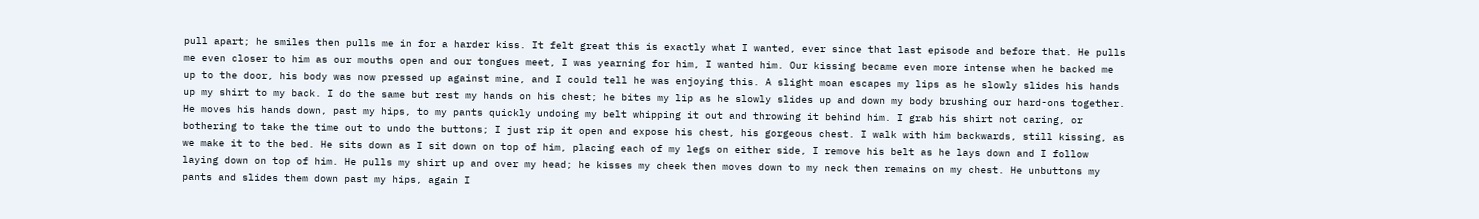pull apart; he smiles then pulls me in for a harder kiss. It felt great this is exactly what I wanted, ever since that last episode and before that. He pulls me even closer to him as our mouths open and our tongues meet, I was yearning for him, I wanted him. Our kissing became even more intense when he backed me up to the door, his body was now pressed up against mine, and I could tell he was enjoying this. A slight moan escapes my lips as he slowly slides his hands up my shirt to my back. I do the same but rest my hands on his chest; he bites my lip as he slowly slides up and down my body brushing our hard-ons together. He moves his hands down, past my hips, to my pants quickly undoing my belt whipping it out and throwing it behind him. I grab his shirt not caring, or bothering to take the time out to undo the buttons; I just rip it open and expose his chest, his gorgeous chest. I walk with him backwards, still kissing, as we make it to the bed. He sits down as I sit down on top of him, placing each of my legs on either side, I remove his belt as he lays down and I follow laying down on top of him. He pulls my shirt up and over my head; he kisses my cheek then moves down to my neck then remains on my chest. He unbuttons my pants and slides them down past my hips, again I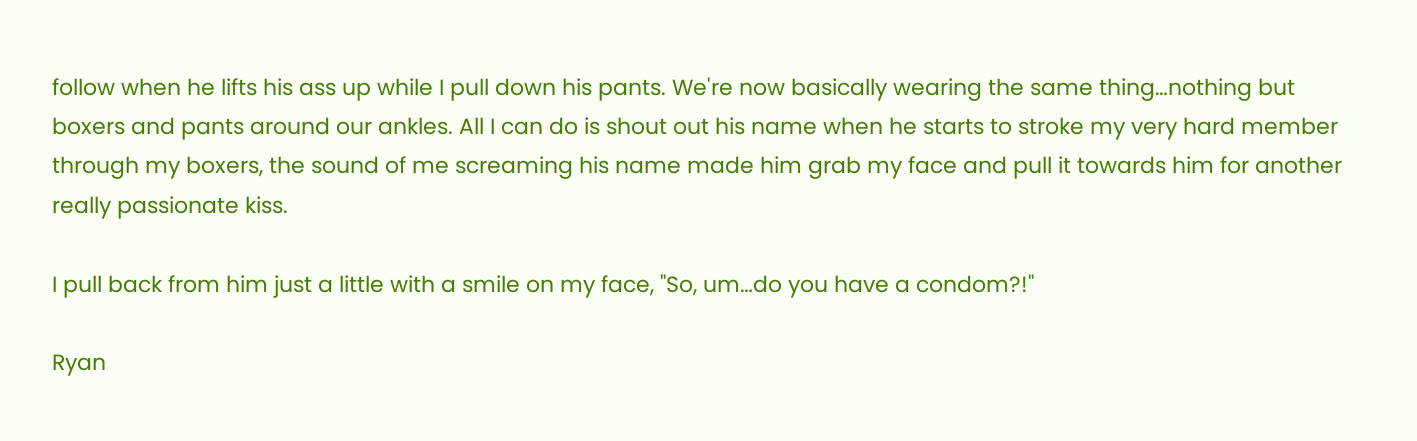follow when he lifts his ass up while I pull down his pants. We're now basically wearing the same thing…nothing but boxers and pants around our ankles. All I can do is shout out his name when he starts to stroke my very hard member through my boxers, the sound of me screaming his name made him grab my face and pull it towards him for another really passionate kiss.

I pull back from him just a little with a smile on my face, "So, um…do you have a condom?!"

Ryan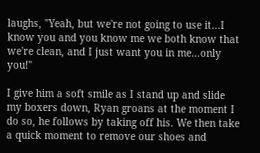laughs, "Yeah, but we're not going to use it…I know you and you know me we both know that we're clean, and I just want you in me…only you!"

I give him a soft smile as I stand up and slide my boxers down, Ryan groans at the moment I do so, he follows by taking off his. We then take a quick moment to remove our shoes and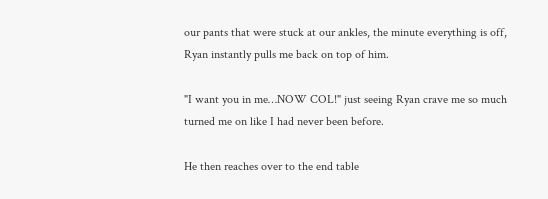our pants that were stuck at our ankles, the minute everything is off, Ryan instantly pulls me back on top of him.

"I want you in me…NOW COL!" just seeing Ryan crave me so much turned me on like I had never been before.

He then reaches over to the end table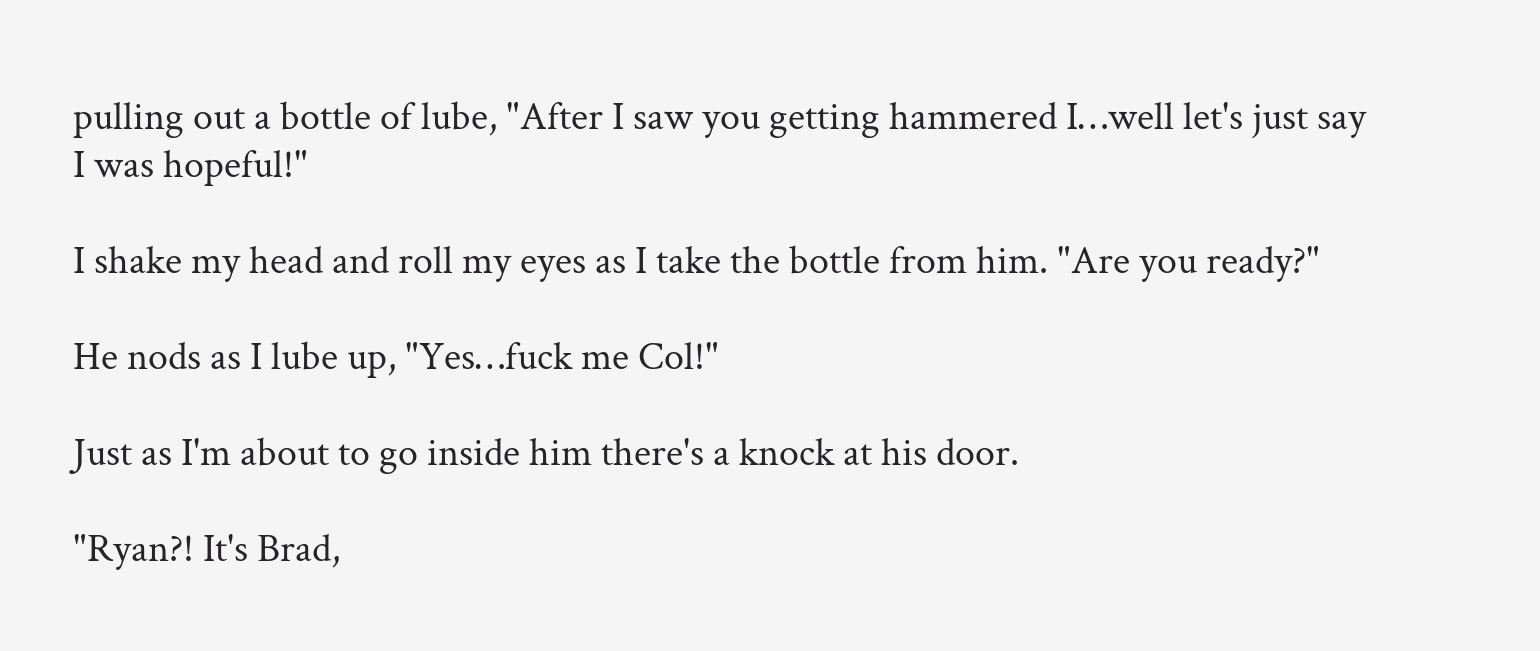pulling out a bottle of lube, "After I saw you getting hammered I…well let's just say I was hopeful!"

I shake my head and roll my eyes as I take the bottle from him. "Are you ready?"

He nods as I lube up, "Yes…fuck me Col!"

Just as I'm about to go inside him there's a knock at his door.

"Ryan?! It's Brad,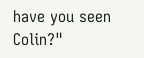have you seen Colin?"